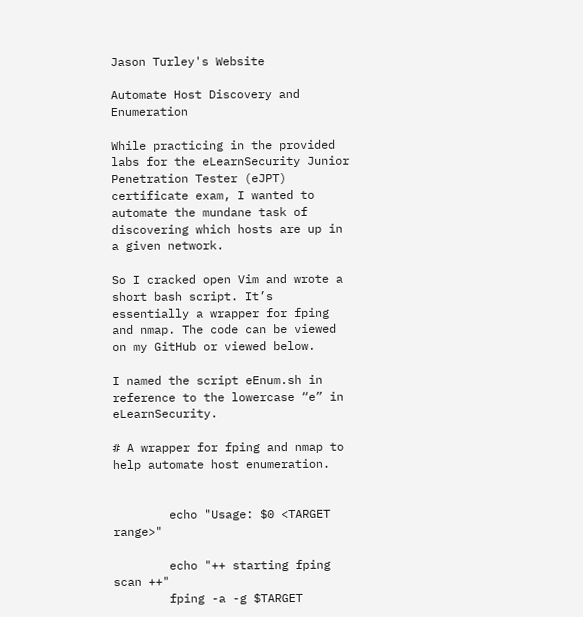Jason Turley's Website

Automate Host Discovery and Enumeration

While practicing in the provided labs for the eLearnSecurity Junior Penetration Tester (eJPT) certificate exam, I wanted to automate the mundane task of discovering which hosts are up in a given network.

So I cracked open Vim and wrote a short bash script. It’s essentially a wrapper for fping and nmap. The code can be viewed on my GitHub or viewed below.

I named the script eEnum.sh in reference to the lowercase “e” in eLearnSecurity.

# A wrapper for fping and nmap to help automate host enumeration.


        echo "Usage: $0 <TARGET range>"

        echo "++ starting fping scan ++"
        fping -a -g $TARGET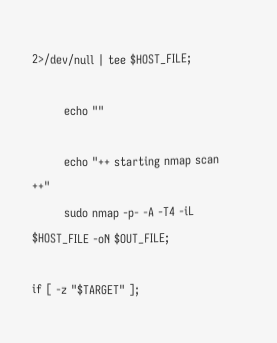2>/dev/null | tee $HOST_FILE;

        echo ""

        echo "++ starting nmap scan ++"
        sudo nmap -p- -A -T4 -iL $HOST_FILE -oN $OUT_FILE;

if [ -z "$TARGET" ];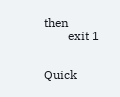then
        exit 1


Quick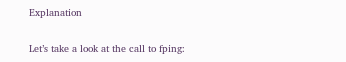Explanation

Let’s take a look at the call to fping: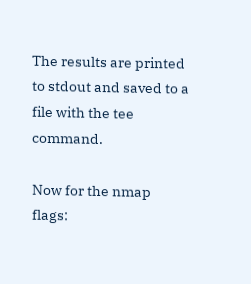The results are printed to stdout and saved to a file with the tee command.

Now for the nmap flags: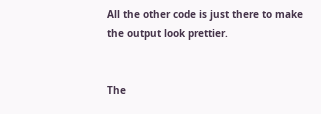All the other code is just there to make the output look prettier.


The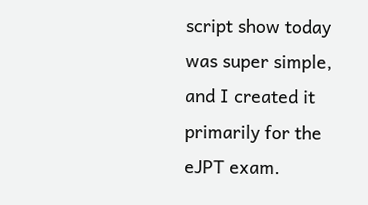script show today was super simple, and I created it primarily for the eJPT exam.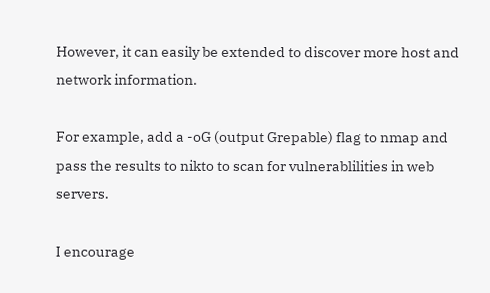However, it can easily be extended to discover more host and network information.

For example, add a -oG (output Grepable) flag to nmap and pass the results to nikto to scan for vulnerablilities in web servers.

I encourage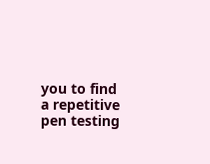you to find a repetitive pen testing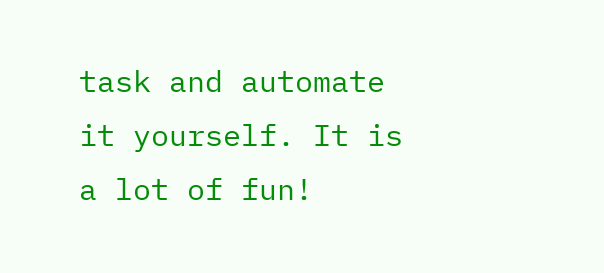task and automate it yourself. It is a lot of fun!